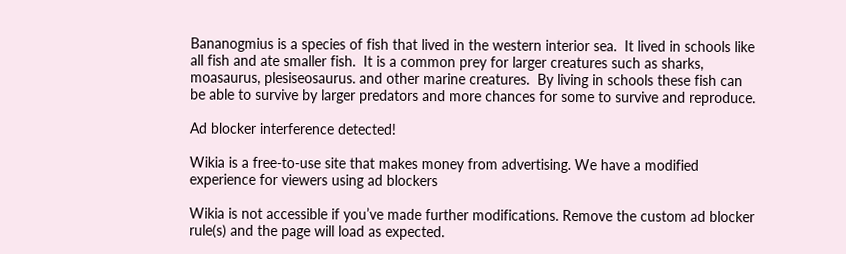Bananogmius is a species of fish that lived in the western interior sea.  It lived in schools like all fish and ate smaller fish.  It is a common prey for larger creatures such as sharks, moasaurus, plesiseosaurus. and other marine creatures.  By living in schools these fish can be able to survive by larger predators and more chances for some to survive and reproduce.

Ad blocker interference detected!

Wikia is a free-to-use site that makes money from advertising. We have a modified experience for viewers using ad blockers

Wikia is not accessible if you’ve made further modifications. Remove the custom ad blocker rule(s) and the page will load as expected.